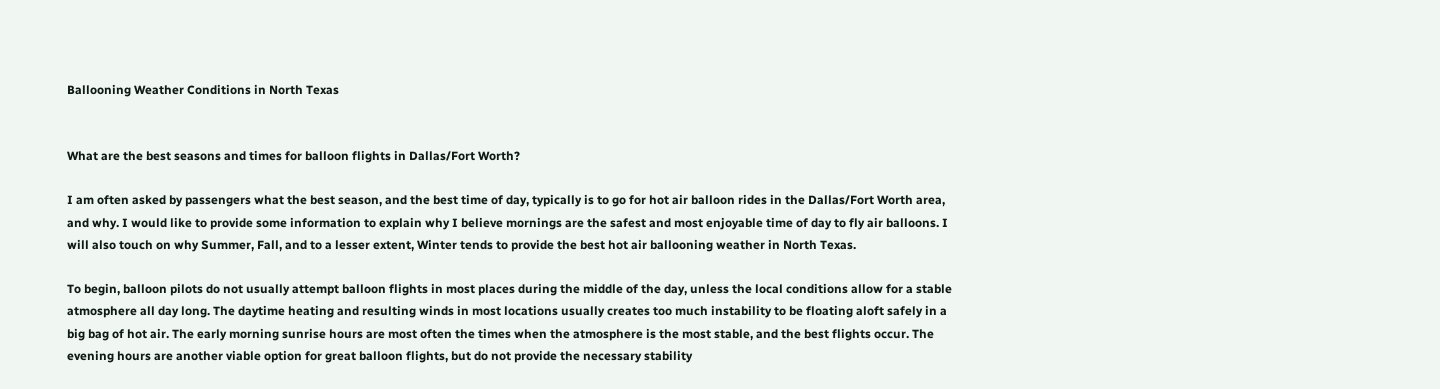Ballooning Weather Conditions in North Texas


What are the best seasons and times for balloon flights in Dallas/Fort Worth?

I am often asked by passengers what the best season, and the best time of day, typically is to go for hot air balloon rides in the Dallas/Fort Worth area, and why. I would like to provide some information to explain why I believe mornings are the safest and most enjoyable time of day to fly air balloons. I will also touch on why Summer, Fall, and to a lesser extent, Winter tends to provide the best hot air ballooning weather in North Texas.

To begin, balloon pilots do not usually attempt balloon flights in most places during the middle of the day, unless the local conditions allow for a stable atmosphere all day long. The daytime heating and resulting winds in most locations usually creates too much instability to be floating aloft safely in a big bag of hot air. The early morning sunrise hours are most often the times when the atmosphere is the most stable, and the best flights occur. The evening hours are another viable option for great balloon flights, but do not provide the necessary stability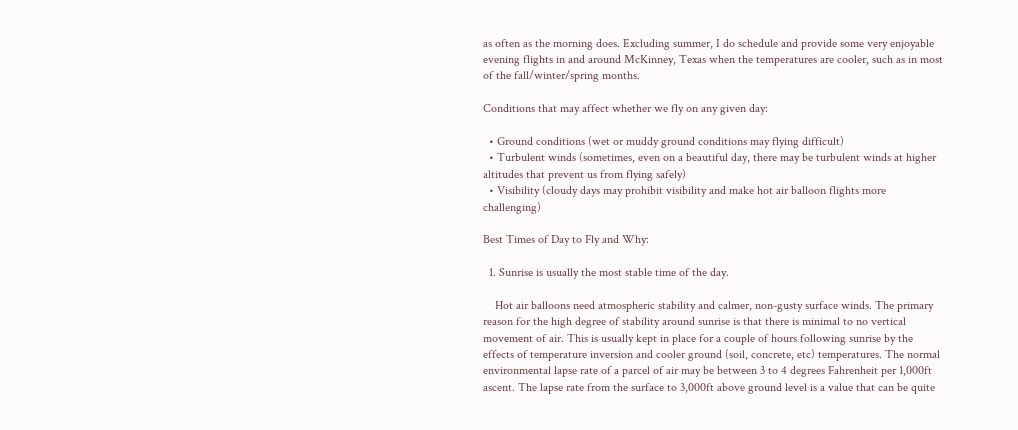as often as the morning does. Excluding summer, I do schedule and provide some very enjoyable evening flights in and around McKinney, Texas when the temperatures are cooler, such as in most of the fall/winter/spring months.

Conditions that may affect whether we fly on any given day:

  • Ground conditions (wet or muddy ground conditions may flying difficult)
  • Turbulent winds (sometimes, even on a beautiful day, there may be turbulent winds at higher altitudes that prevent us from flying safely)
  • Visibility (cloudy days may prohibit visibility and make hot air balloon flights more challenging)

Best Times of Day to Fly and Why:

  1. Sunrise is usually the most stable time of the day.

    Hot air balloons need atmospheric stability and calmer, non-gusty surface winds. The primary reason for the high degree of stability around sunrise is that there is minimal to no vertical movement of air. This is usually kept in place for a couple of hours following sunrise by the effects of temperature inversion and cooler ground (soil, concrete, etc) temperatures. The normal environmental lapse rate of a parcel of air may be between 3 to 4 degrees Fahrenheit per 1,000ft ascent. The lapse rate from the surface to 3,000ft above ground level is a value that can be quite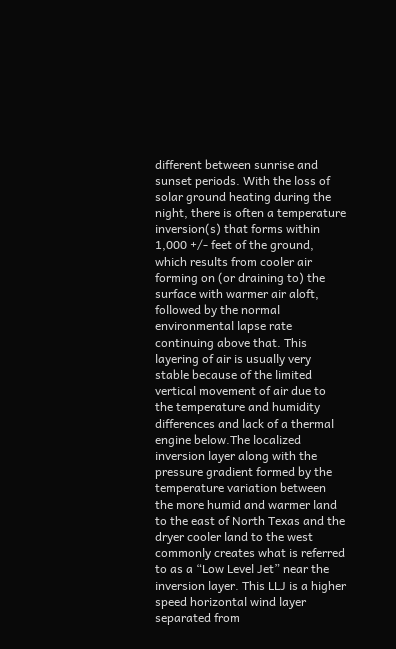different between sunrise and sunset periods. With the loss of solar ground heating during the night, there is often a temperature inversion(s) that forms within 1,000 +/- feet of the ground, which results from cooler air forming on (or draining to) the surface with warmer air aloft, followed by the normal environmental lapse rate continuing above that. This layering of air is usually very stable because of the limited vertical movement of air due to the temperature and humidity differences and lack of a thermal engine below.The localized inversion layer along with the pressure gradient formed by the temperature variation between the more humid and warmer land to the east of North Texas and the dryer cooler land to the west commonly creates what is referred to as a “Low Level Jet” near the inversion layer. This LLJ is a higher speed horizontal wind layer separated from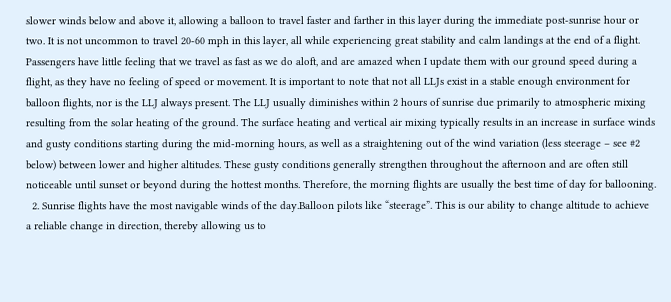slower winds below and above it, allowing a balloon to travel faster and farther in this layer during the immediate post-sunrise hour or two. It is not uncommon to travel 20-60 mph in this layer, all while experiencing great stability and calm landings at the end of a flight. Passengers have little feeling that we travel as fast as we do aloft, and are amazed when I update them with our ground speed during a flight, as they have no feeling of speed or movement. It is important to note that not all LLJs exist in a stable enough environment for balloon flights, nor is the LLJ always present. The LLJ usually diminishes within 2 hours of sunrise due primarily to atmospheric mixing resulting from the solar heating of the ground. The surface heating and vertical air mixing typically results in an increase in surface winds and gusty conditions starting during the mid-morning hours, as well as a straightening out of the wind variation (less steerage – see #2 below) between lower and higher altitudes. These gusty conditions generally strengthen throughout the afternoon and are often still noticeable until sunset or beyond during the hottest months. Therefore, the morning flights are usually the best time of day for ballooning.
  2. Sunrise flights have the most navigable winds of the day.Balloon pilots like “steerage”. This is our ability to change altitude to achieve a reliable change in direction, thereby allowing us to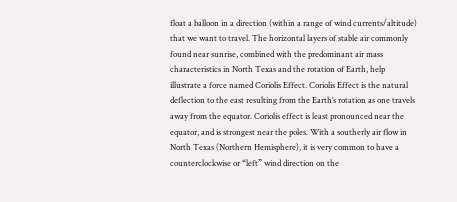float a balloon in a direction (within a range of wind currents/altitude) that we want to travel. The horizontal layers of stable air commonly found near sunrise, combined with the predominant air mass characteristics in North Texas and the rotation of Earth, help illustrate a force named Coriolis Effect. Coriolis Effect is the natural deflection to the east resulting from the Earth’s rotation as one travels away from the equator. Coriolis effect is least pronounced near the equator, and is strongest near the poles. With a southerly air flow in North Texas (Northern Hemisphere), it is very common to have a counterclockwise or “left” wind direction on the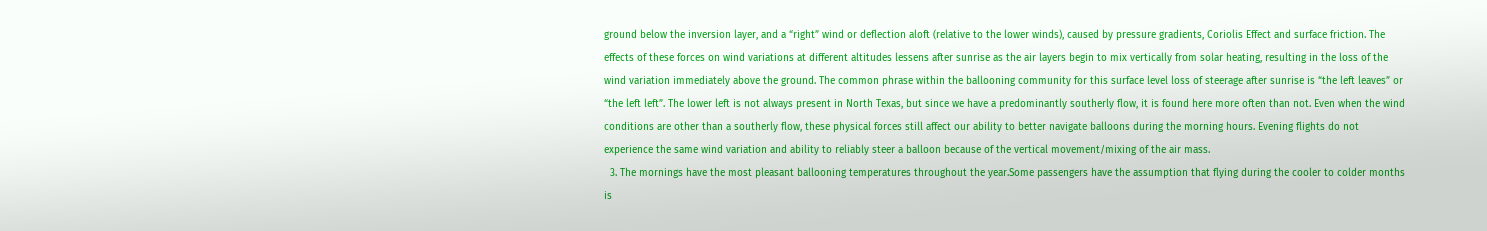ground below the inversion layer, and a “right” wind or deflection aloft (relative to the lower winds), caused by pressure gradients, Coriolis Effect and surface friction. The effects of these forces on wind variations at different altitudes lessens after sunrise as the air layers begin to mix vertically from solar heating, resulting in the loss of the wind variation immediately above the ground. The common phrase within the ballooning community for this surface level loss of steerage after sunrise is “the left leaves” or “the left left”. The lower left is not always present in North Texas, but since we have a predominantly southerly flow, it is found here more often than not. Even when the wind conditions are other than a southerly flow, these physical forces still affect our ability to better navigate balloons during the morning hours. Evening flights do not experience the same wind variation and ability to reliably steer a balloon because of the vertical movement/mixing of the air mass.
  3. The mornings have the most pleasant ballooning temperatures throughout the year.Some passengers have the assumption that flying during the cooler to colder months is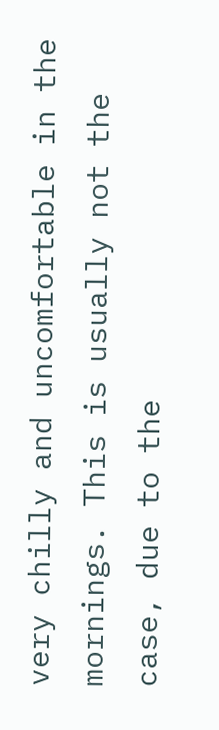very chilly and uncomfortable in the mornings. This is usually not the case, due to the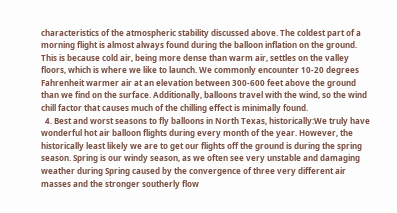characteristics of the atmospheric stability discussed above. The coldest part of a morning flight is almost always found during the balloon inflation on the ground. This is because cold air, being more dense than warm air, settles on the valley floors, which is where we like to launch. We commonly encounter 10-20 degrees Fahrenheit warmer air at an elevation between 300-600 feet above the ground than we find on the surface. Additionally, balloons travel with the wind, so the wind chill factor that causes much of the chilling effect is minimally found.
  4. Best and worst seasons to fly balloons in North Texas, historically:We truly have wonderful hot air balloon flights during every month of the year. However, the historically least likely we are to get our flights off the ground is during the spring season. Spring is our windy season, as we often see very unstable and damaging weather during Spring caused by the convergence of three very different air masses and the stronger southerly flow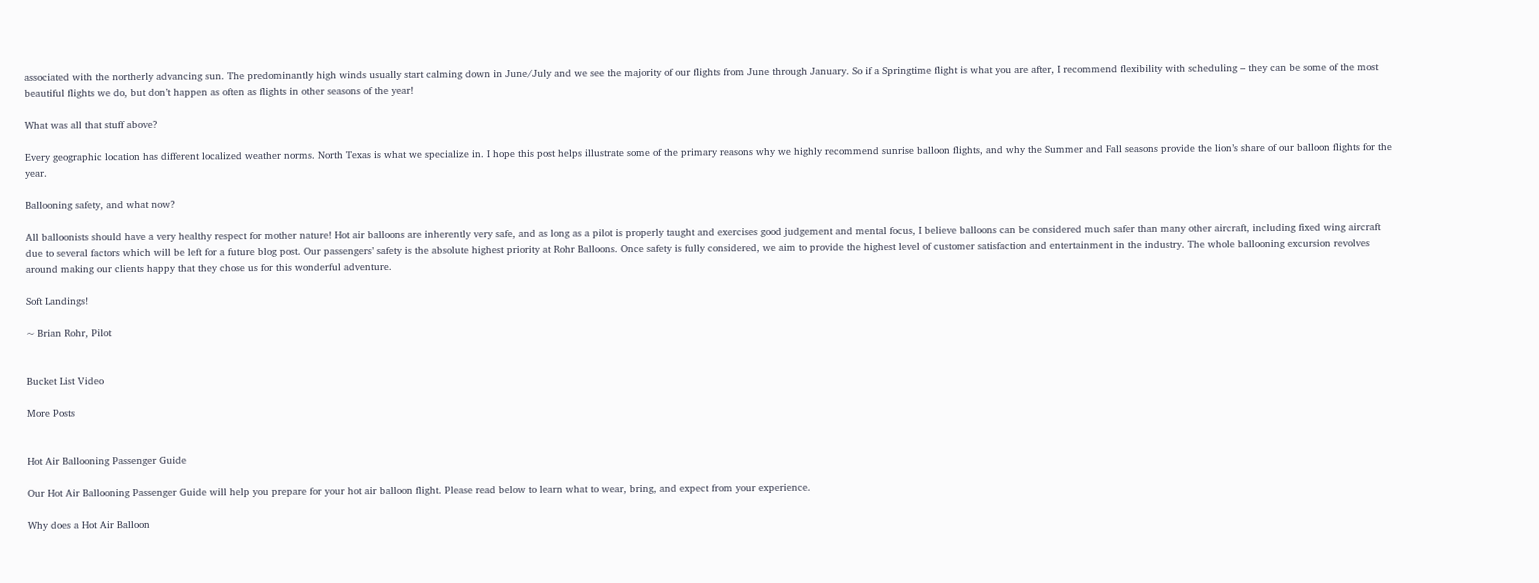associated with the northerly advancing sun. The predominantly high winds usually start calming down in June/July and we see the majority of our flights from June through January. So if a Springtime flight is what you are after, I recommend flexibility with scheduling – they can be some of the most beautiful flights we do, but don’t happen as often as flights in other seasons of the year!

What was all that stuff above?

Every geographic location has different localized weather norms. North Texas is what we specialize in. I hope this post helps illustrate some of the primary reasons why we highly recommend sunrise balloon flights, and why the Summer and Fall seasons provide the lion’s share of our balloon flights for the year.

Ballooning safety, and what now?

All balloonists should have a very healthy respect for mother nature! Hot air balloons are inherently very safe, and as long as a pilot is properly taught and exercises good judgement and mental focus, I believe balloons can be considered much safer than many other aircraft, including fixed wing aircraft due to several factors which will be left for a future blog post. Our passengers’ safety is the absolute highest priority at Rohr Balloons. Once safety is fully considered, we aim to provide the highest level of customer satisfaction and entertainment in the industry. The whole ballooning excursion revolves around making our clients happy that they chose us for this wonderful adventure.

Soft Landings!

~ Brian Rohr, Pilot


Bucket List Video

More Posts


Hot Air Ballooning Passenger Guide

Our Hot Air Ballooning Passenger Guide will help you prepare for your hot air balloon flight. Please read below to learn what to wear, bring, and expect from your experience.

Why does a Hot Air Balloon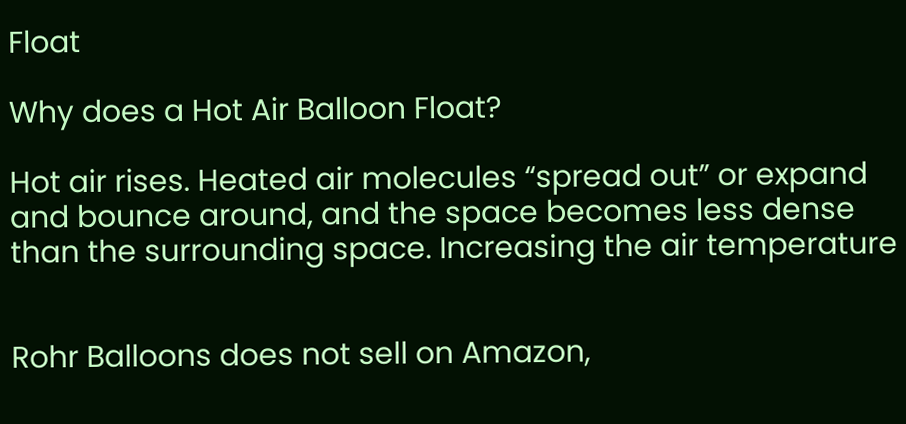Float

Why does a Hot Air Balloon Float?

Hot air rises. Heated air molecules “spread out” or expand and bounce around, and the space becomes less dense than the surrounding space. Increasing the air temperature


Rohr Balloons does not sell on Amazon,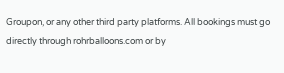Groupon, or any other third party platforms. All bookings must go directly through rohrballoons.com or by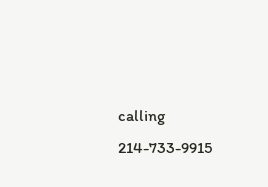calling 214-733-9915